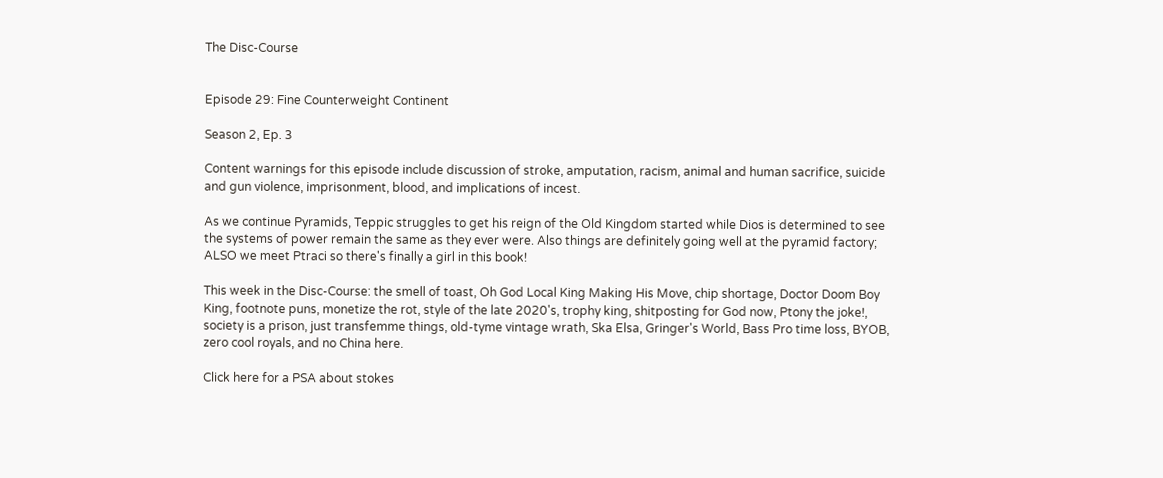The Disc-Course


Episode 29: Fine Counterweight Continent

Season 2, Ep. 3

Content warnings for this episode include discussion of stroke, amputation, racism, animal and human sacrifice, suicide and gun violence, imprisonment, blood, and implications of incest.

As we continue Pyramids, Teppic struggles to get his reign of the Old Kingdom started while Dios is determined to see the systems of power remain the same as they ever were. Also things are definitely going well at the pyramid factory; ALSO we meet Ptraci so there's finally a girl in this book!

This week in the Disc-Course: the smell of toast, Oh God Local King Making His Move, chip shortage, Doctor Doom Boy King, footnote puns, monetize the rot, style of the late 2020's, trophy king, shitposting for God now, Ptony the joke!, society is a prison, just transfemme things, old-tyme vintage wrath, Ska Elsa, Gringer's World, Bass Pro time loss, BYOB, zero cool royals, and no China here.

Click here for a PSA about stokes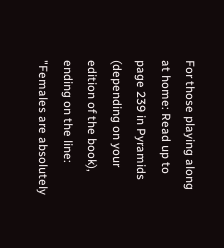For those playing along at home: Read up to page 239 in Pyramids (depending on your edition of the book), ending on the line: "Females are absolutely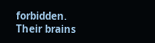forbidden. Their brains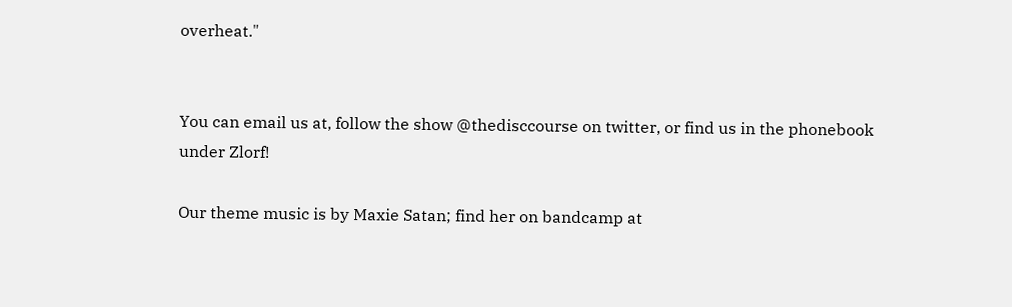overheat."


You can email us at, follow the show @thedisccourse on twitter, or find us in the phonebook under Zlorf!

Our theme music is by Maxie Satan; find her on bandcamp at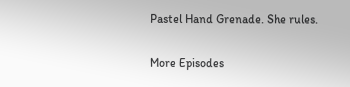Pastel Hand Grenade. She rules.

More Episodes